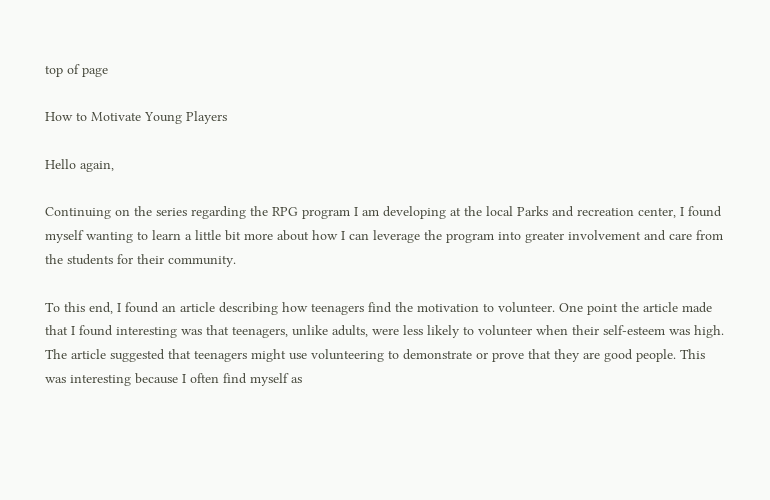top of page

How to Motivate Young Players

Hello again,

Continuing on the series regarding the RPG program I am developing at the local Parks and recreation center, I found myself wanting to learn a little bit more about how I can leverage the program into greater involvement and care from the students for their community.

To this end, I found an article describing how teenagers find the motivation to volunteer. One point the article made that I found interesting was that teenagers, unlike adults, were less likely to volunteer when their self-esteem was high. The article suggested that teenagers might use volunteering to demonstrate or prove that they are good people. This was interesting because I often find myself as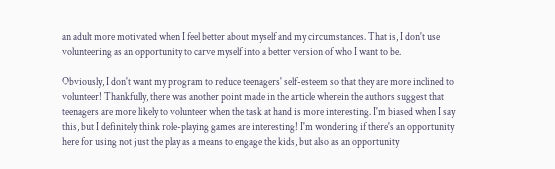an adult more motivated when I feel better about myself and my circumstances. That is, I don't use volunteering as an opportunity to carve myself into a better version of who I want to be.

Obviously, I don't want my program to reduce teenagers' self-esteem so that they are more inclined to volunteer! Thankfully, there was another point made in the article wherein the authors suggest that teenagers are more likely to volunteer when the task at hand is more interesting. I'm biased when I say this, but I definitely think role-playing games are interesting! I'm wondering if there's an opportunity here for using not just the play as a means to engage the kids, but also as an opportunity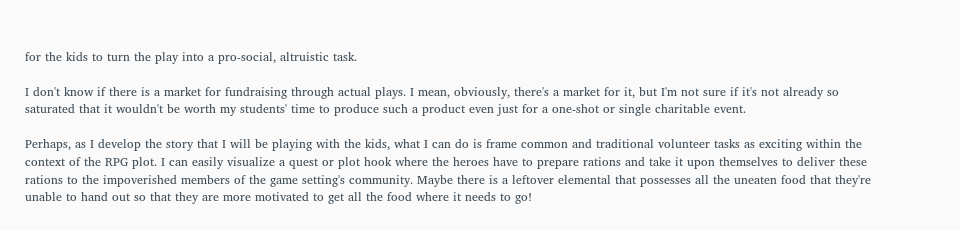for the kids to turn the play into a pro-social, altruistic task.

I don't know if there is a market for fundraising through actual plays. I mean, obviously, there's a market for it, but I'm not sure if it's not already so saturated that it wouldn't be worth my students' time to produce such a product even just for a one-shot or single charitable event.

Perhaps, as I develop the story that I will be playing with the kids, what I can do is frame common and traditional volunteer tasks as exciting within the context of the RPG plot. I can easily visualize a quest or plot hook where the heroes have to prepare rations and take it upon themselves to deliver these rations to the impoverished members of the game setting's community. Maybe there is a leftover elemental that possesses all the uneaten food that they're unable to hand out so that they are more motivated to get all the food where it needs to go!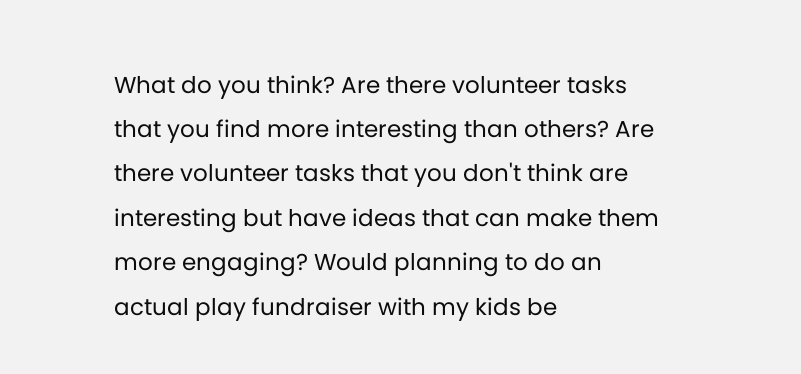What do you think? Are there volunteer tasks that you find more interesting than others? Are there volunteer tasks that you don't think are interesting but have ideas that can make them more engaging? Would planning to do an actual play fundraiser with my kids be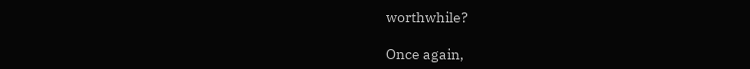worthwhile?

Once again,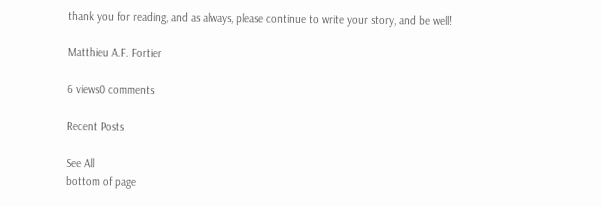thank you for reading, and as always, please continue to write your story, and be well!

Matthieu A.F. Fortier

6 views0 comments

Recent Posts

See All
bottom of page